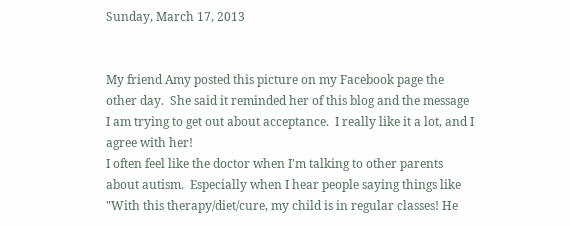Sunday, March 17, 2013


My friend Amy posted this picture on my Facebook page the other day.  She said it reminded her of this blog and the message I am trying to get out about acceptance.  I really like it a lot, and I agree with her!
I often feel like the doctor when I'm talking to other parents about autism.  Especially when I hear people saying things like "With this therapy/diet/cure, my child is in regular classes! He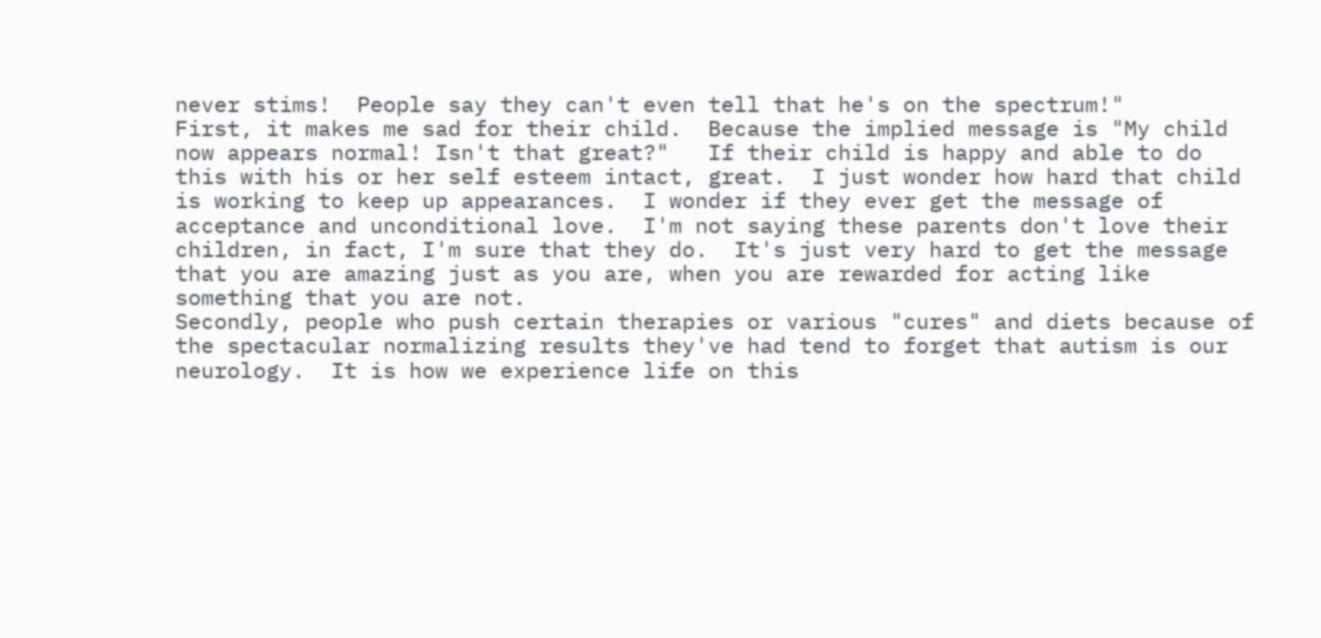never stims!  People say they can't even tell that he's on the spectrum!"
First, it makes me sad for their child.  Because the implied message is "My child now appears normal! Isn't that great?"   If their child is happy and able to do this with his or her self esteem intact, great.  I just wonder how hard that child is working to keep up appearances.  I wonder if they ever get the message of acceptance and unconditional love.  I'm not saying these parents don't love their children, in fact, I'm sure that they do.  It's just very hard to get the message that you are amazing just as you are, when you are rewarded for acting like something that you are not.
Secondly, people who push certain therapies or various "cures" and diets because of the spectacular normalizing results they've had tend to forget that autism is our neurology.  It is how we experience life on this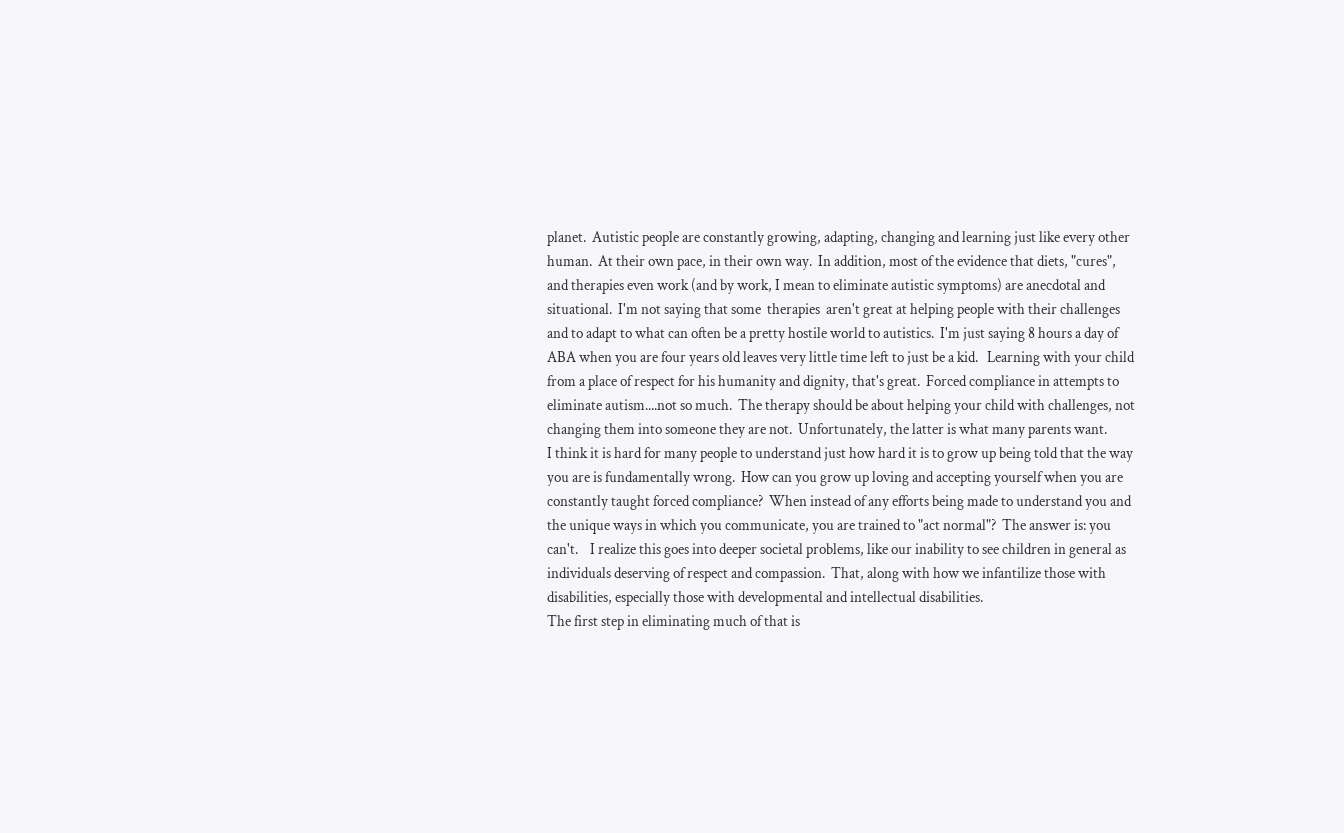planet.  Autistic people are constantly growing, adapting, changing and learning just like every other human.  At their own pace, in their own way.  In addition, most of the evidence that diets, "cures", and therapies even work (and by work, I mean to eliminate autistic symptoms) are anecdotal and situational.  I'm not saying that some  therapies  aren't great at helping people with their challenges and to adapt to what can often be a pretty hostile world to autistics.  I'm just saying 8 hours a day of ABA when you are four years old leaves very little time left to just be a kid.   Learning with your child from a place of respect for his humanity and dignity, that's great.  Forced compliance in attempts to eliminate autism....not so much.  The therapy should be about helping your child with challenges, not changing them into someone they are not.  Unfortunately, the latter is what many parents want.
I think it is hard for many people to understand just how hard it is to grow up being told that the way you are is fundamentally wrong.  How can you grow up loving and accepting yourself when you are constantly taught forced compliance?  When instead of any efforts being made to understand you and the unique ways in which you communicate, you are trained to "act normal"?  The answer is: you can't.    I realize this goes into deeper societal problems, like our inability to see children in general as individuals deserving of respect and compassion.  That, along with how we infantilize those with disabilities, especially those with developmental and intellectual disabilities.
The first step in eliminating much of that is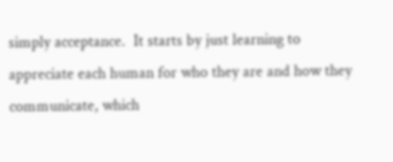simply acceptance.  It starts by just learning to appreciate each human for who they are and how they communicate, which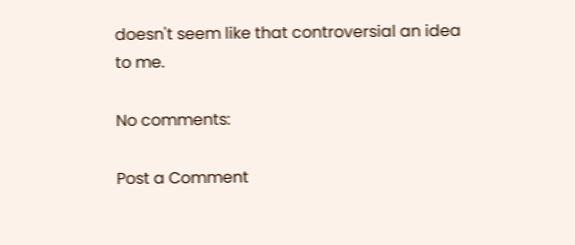doesn't seem like that controversial an idea to me.

No comments:

Post a Comment